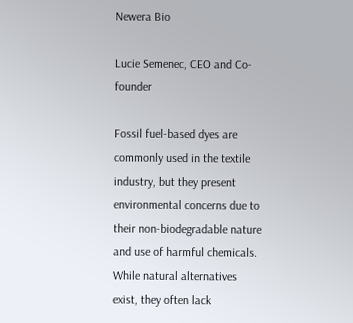Newera Bio

Lucie Semenec, CEO and Co-founder

Fossil fuel-based dyes are commonly used in the textile industry, but they present environmental concerns due to their non-biodegradable nature and use of harmful chemicals. While natural alternatives exist, they often lack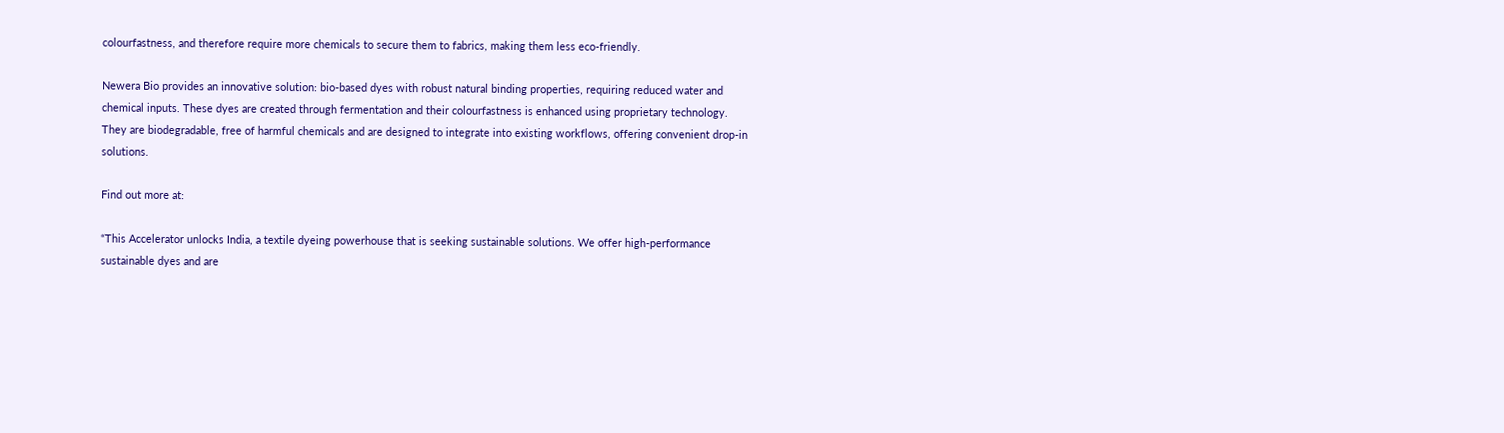colourfastness, and therefore require more chemicals to secure them to fabrics, making them less eco-friendly.

Newera Bio provides an innovative solution: bio-based dyes with robust natural binding properties, requiring reduced water and chemical inputs. These dyes are created through fermentation and their colourfastness is enhanced using proprietary technology. They are biodegradable, free of harmful chemicals and are designed to integrate into existing workflows, offering convenient drop-in solutions.

Find out more at:

“This Accelerator unlocks India, a textile dyeing powerhouse that is seeking sustainable solutions. We offer high-performance sustainable dyes and are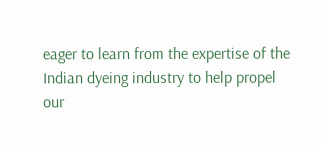eager to learn from the expertise of the Indian dyeing industry to help propel our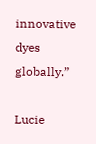innovative dyes globally.”

Lucie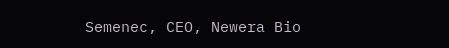Semenec, CEO, Newera Bio